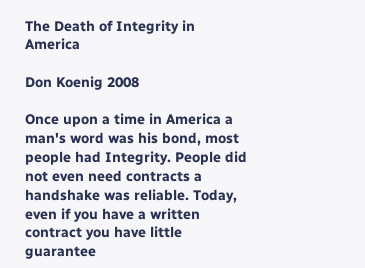The Death of Integrity in America

Don Koenig 2008

Once upon a time in America a man's word was his bond, most people had Integrity. People did not even need contracts a handshake was reliable. Today, even if you have a written contract you have little guarantee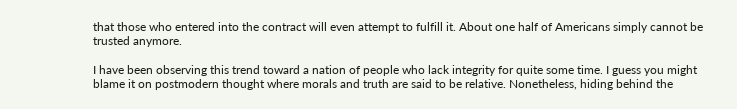that those who entered into the contract will even attempt to fulfill it. About one half of Americans simply cannot be trusted anymore.

I have been observing this trend toward a nation of people who lack integrity for quite some time. I guess you might blame it on postmodern thought where morals and truth are said to be relative. Nonetheless, hiding behind the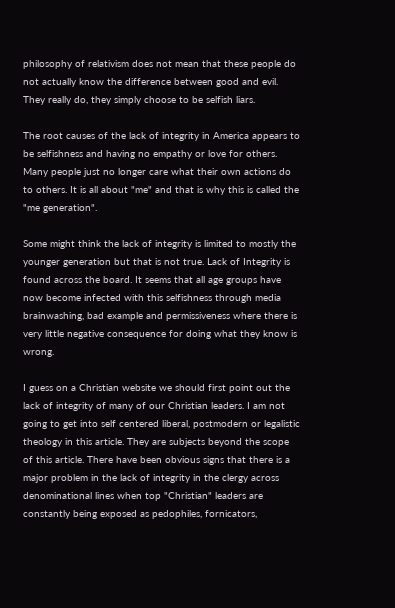philosophy of relativism does not mean that these people do not actually know the difference between good and evil. They really do, they simply choose to be selfish liars.

The root causes of the lack of integrity in America appears to be selfishness and having no empathy or love for others. Many people just no longer care what their own actions do to others. It is all about "me" and that is why this is called the "me generation".

Some might think the lack of integrity is limited to mostly the younger generation but that is not true. Lack of Integrity is found across the board. It seems that all age groups have now become infected with this selfishness through media brainwashing, bad example and permissiveness where there is very little negative consequence for doing what they know is wrong.

I guess on a Christian website we should first point out the lack of integrity of many of our Christian leaders. I am not going to get into self centered liberal, postmodern or legalistic theology in this article. They are subjects beyond the scope of this article. There have been obvious signs that there is a major problem in the lack of integrity in the clergy across denominational lines when top "Christian" leaders are constantly being exposed as pedophiles, fornicators,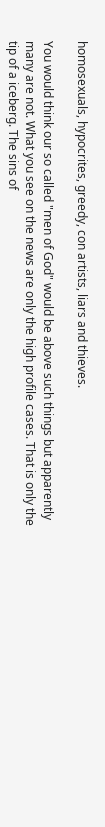homosexuals, hypocrites, greedy, con artists, liars and thieves.

You would think our so called "men of God" would be above such things but apparently many are not. What you see on the news are only the high profile cases. That is only the tip of a iceberg. The sins of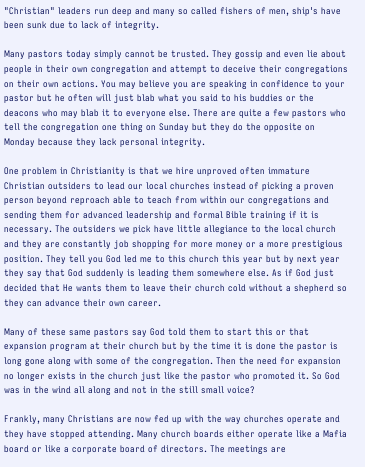"Christian" leaders run deep and many so called fishers of men, ship's have been sunk due to lack of integrity.

Many pastors today simply cannot be trusted. They gossip and even lie about people in their own congregation and attempt to deceive their congregations on their own actions. You may believe you are speaking in confidence to your pastor but he often will just blab what you said to his buddies or the deacons who may blab it to everyone else. There are quite a few pastors who tell the congregation one thing on Sunday but they do the opposite on Monday because they lack personal integrity.

One problem in Christianity is that we hire unproved often immature Christian outsiders to lead our local churches instead of picking a proven person beyond reproach able to teach from within our congregations and sending them for advanced leadership and formal Bible training if it is necessary. The outsiders we pick have little allegiance to the local church and they are constantly job shopping for more money or a more prestigious position. They tell you God led me to this church this year but by next year they say that God suddenly is leading them somewhere else. As if God just decided that He wants them to leave their church cold without a shepherd so they can advance their own career.

Many of these same pastors say God told them to start this or that expansion program at their church but by the time it is done the pastor is long gone along with some of the congregation. Then the need for expansion no longer exists in the church just like the pastor who promoted it. So God was in the wind all along and not in the still small voice?

Frankly, many Christians are now fed up with the way churches operate and they have stopped attending. Many church boards either operate like a Mafia board or like a corporate board of directors. The meetings are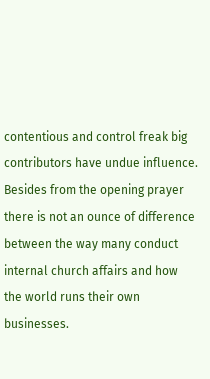contentious and control freak big contributors have undue influence. Besides from the opening prayer there is not an ounce of difference between the way many conduct internal church affairs and how the world runs their own businesses.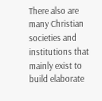There also are many Christian societies and institutions that mainly exist to build elaborate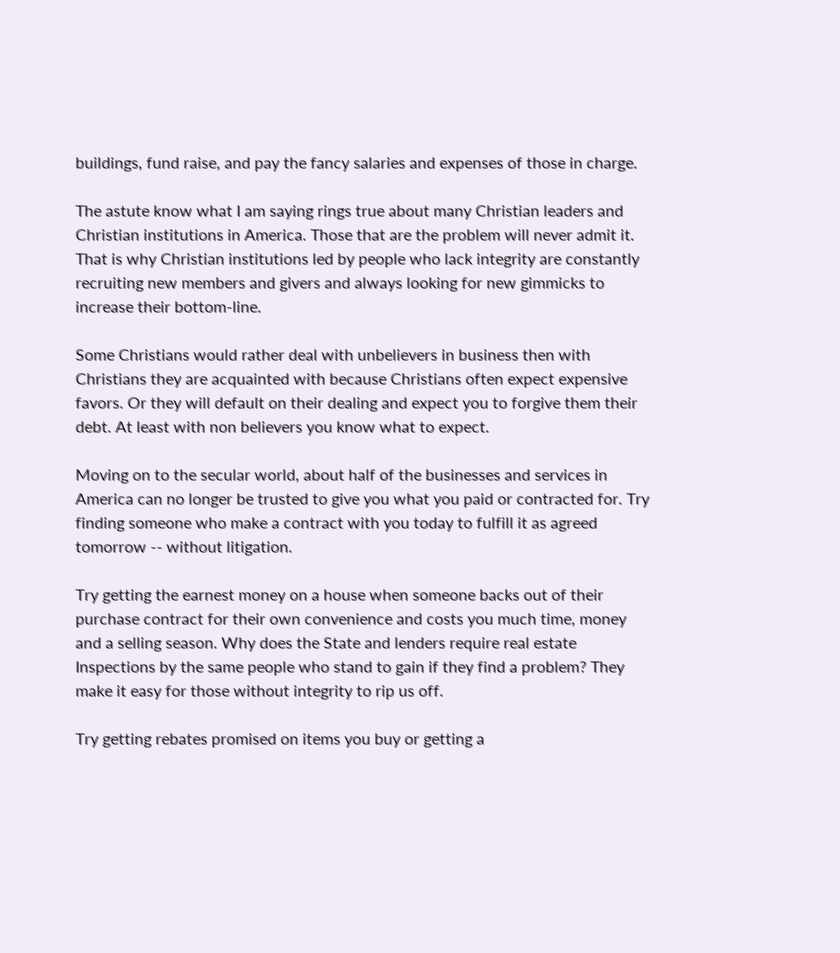buildings, fund raise, and pay the fancy salaries and expenses of those in charge.

The astute know what I am saying rings true about many Christian leaders and Christian institutions in America. Those that are the problem will never admit it. That is why Christian institutions led by people who lack integrity are constantly recruiting new members and givers and always looking for new gimmicks to increase their bottom-line.

Some Christians would rather deal with unbelievers in business then with Christians they are acquainted with because Christians often expect expensive favors. Or they will default on their dealing and expect you to forgive them their debt. At least with non believers you know what to expect.

Moving on to the secular world, about half of the businesses and services in America can no longer be trusted to give you what you paid or contracted for. Try finding someone who make a contract with you today to fulfill it as agreed tomorrow -- without litigation.

Try getting the earnest money on a house when someone backs out of their purchase contract for their own convenience and costs you much time, money and a selling season. Why does the State and lenders require real estate Inspections by the same people who stand to gain if they find a problem? They make it easy for those without integrity to rip us off.

Try getting rebates promised on items you buy or getting a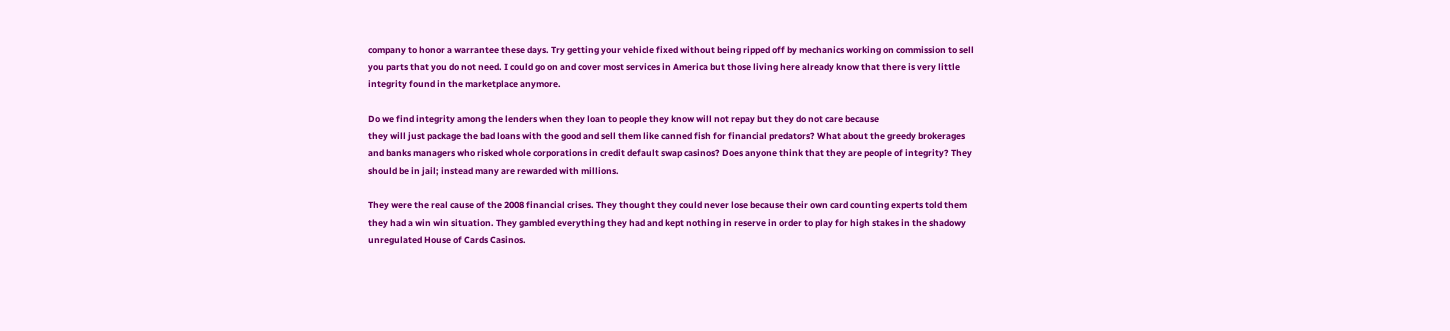company to honor a warrantee these days. Try getting your vehicle fixed without being ripped off by mechanics working on commission to sell you parts that you do not need. I could go on and cover most services in America but those living here already know that there is very little integrity found in the marketplace anymore.

Do we find integrity among the lenders when they loan to people they know will not repay but they do not care because
they will just package the bad loans with the good and sell them like canned fish for financial predators? What about the greedy brokerages and banks managers who risked whole corporations in credit default swap casinos? Does anyone think that they are people of integrity? They should be in jail; instead many are rewarded with millions.

They were the real cause of the 2008 financial crises. They thought they could never lose because their own card counting experts told them they had a win win situation. They gambled everything they had and kept nothing in reserve in order to play for high stakes in the shadowy unregulated House of Cards Casinos.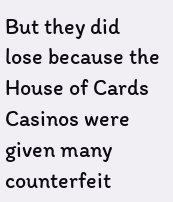But they did lose because the House of Cards Casinos were given many counterfeit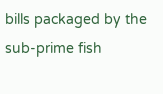bills packaged by the sub-prime fish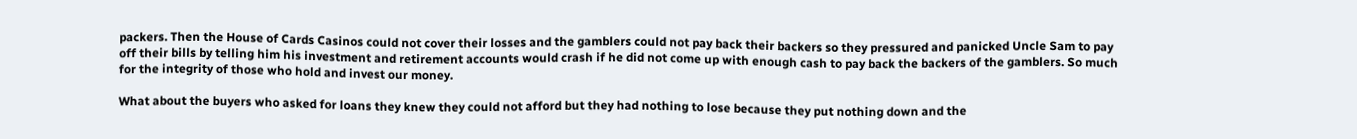packers. Then the House of Cards Casinos could not cover their losses and the gamblers could not pay back their backers so they pressured and panicked Uncle Sam to pay off their bills by telling him his investment and retirement accounts would crash if he did not come up with enough cash to pay back the backers of the gamblers. So much for the integrity of those who hold and invest our money.

What about the buyers who asked for loans they knew they could not afford but they had nothing to lose because they put nothing down and the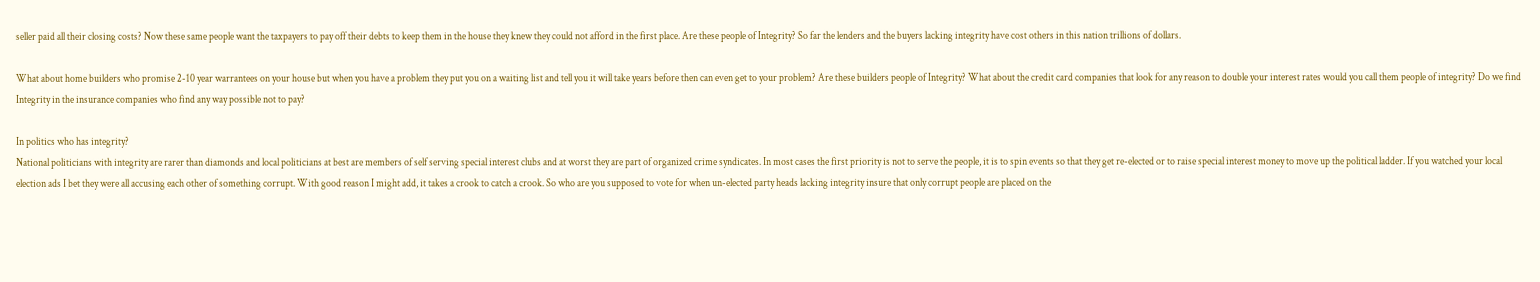seller paid all their closing costs? Now these same people want the taxpayers to pay off their debts to keep them in the house they knew they could not afford in the first place. Are these people of Integrity? So far the lenders and the buyers lacking integrity have cost others in this nation trillions of dollars.

What about home builders who promise 2-10 year warrantees on your house but when you have a problem they put you on a waiting list and tell you it will take years before then can even get to your problem? Are these builders people of Integrity? What about the credit card companies that look for any reason to double your interest rates would you call them people of integrity? Do we find Integrity in the insurance companies who find any way possible not to pay?

In politics who has integrity?
National politicians with integrity are rarer than diamonds and local politicians at best are members of self serving special interest clubs and at worst they are part of organized crime syndicates. In most cases the first priority is not to serve the people, it is to spin events so that they get re-elected or to raise special interest money to move up the political ladder. If you watched your local election ads I bet they were all accusing each other of something corrupt. With good reason I might add, it takes a crook to catch a crook. So who are you supposed to vote for when un-elected party heads lacking integrity insure that only corrupt people are placed on the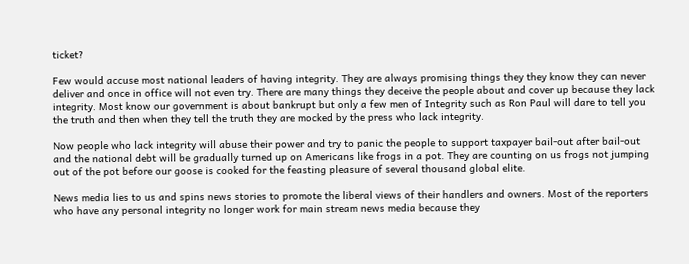ticket?

Few would accuse most national leaders of having integrity. They are always promising things they they know they can never deliver and once in office will not even try. There are many things they deceive the people about and cover up because they lack integrity. Most know our government is about bankrupt but only a few men of Integrity such as Ron Paul will dare to tell you the truth and then when they tell the truth they are mocked by the press who lack integrity.

Now people who lack integrity will abuse their power and try to panic the people to support taxpayer bail-out after bail-out and the national debt will be gradually turned up on Americans like frogs in a pot. They are counting on us frogs not jumping out of the pot before our goose is cooked for the feasting pleasure of several thousand global elite.

News media lies to us and spins news stories to promote the liberal views of their handlers and owners. Most of the reporters who have any personal integrity no longer work for main stream news media because they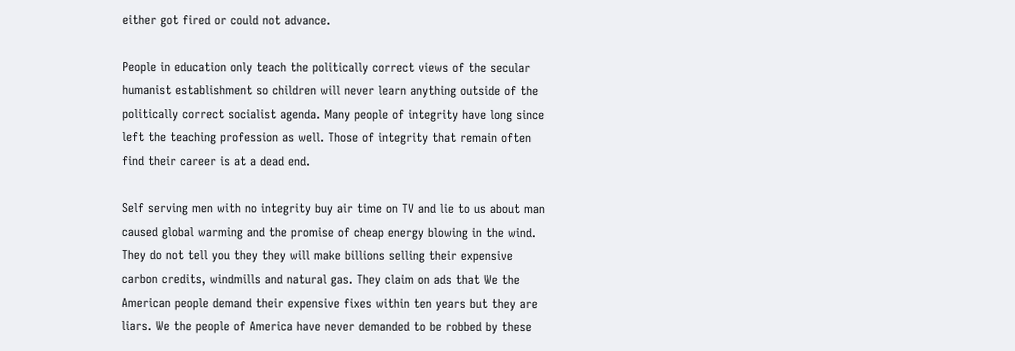either got fired or could not advance.

People in education only teach the politically correct views of the secular humanist establishment so children will never learn anything outside of the politically correct socialist agenda. Many people of integrity have long since left the teaching profession as well. Those of integrity that remain often find their career is at a dead end.

Self serving men with no integrity buy air time on TV and lie to us about man caused global warming and the promise of cheap energy blowing in the wind. They do not tell you they they will make billions selling their expensive carbon credits, windmills and natural gas. They claim on ads that We the American people demand their expensive fixes within ten years but they are liars. We the people of America have never demanded to be robbed by these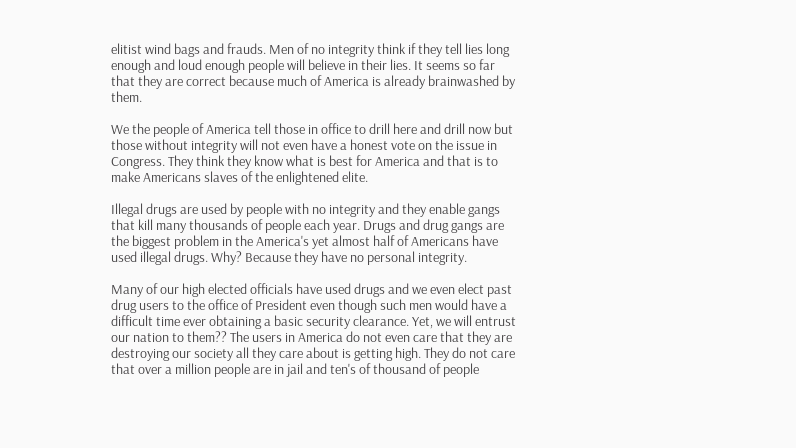elitist wind bags and frauds. Men of no integrity think if they tell lies long enough and loud enough people will believe in their lies. It seems so far that they are correct because much of America is already brainwashed by them.

We the people of America tell those in office to drill here and drill now but those without integrity will not even have a honest vote on the issue in Congress. They think they know what is best for America and that is to make Americans slaves of the enlightened elite.

Illegal drugs are used by people with no integrity and they enable gangs that kill many thousands of people each year. Drugs and drug gangs are the biggest problem in the America's yet almost half of Americans have used illegal drugs. Why? Because they have no personal integrity.

Many of our high elected officials have used drugs and we even elect past drug users to the office of President even though such men would have a difficult time ever obtaining a basic security clearance. Yet, we will entrust our nation to them?? The users in America do not even care that they are destroying our society all they care about is getting high. They do not care that over a million people are in jail and ten's of thousand of people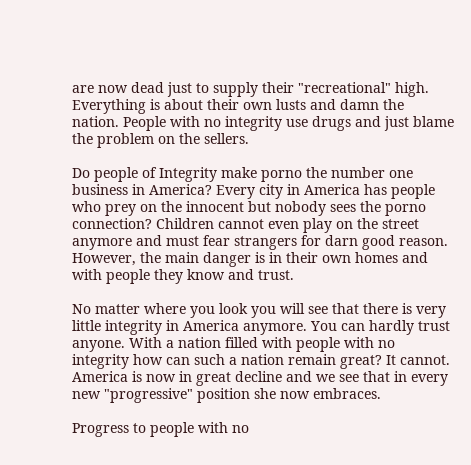are now dead just to supply their "recreational" high. Everything is about their own lusts and damn the nation. People with no integrity use drugs and just blame the problem on the sellers.

Do people of Integrity make porno the number one business in America? Every city in America has people who prey on the innocent but nobody sees the porno connection? Children cannot even play on the street anymore and must fear strangers for darn good reason. However, the main danger is in their own homes and with people they know and trust.

No matter where you look you will see that there is very little integrity in America anymore. You can hardly trust anyone. With a nation filled with people with no integrity how can such a nation remain great? It cannot. America is now in great decline and we see that in every new "progressive" position she now embraces.

Progress to people with no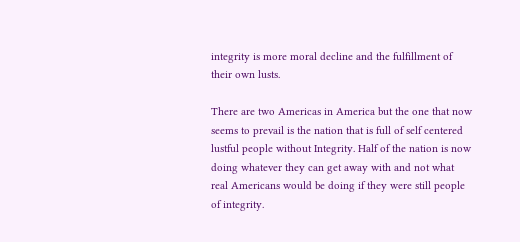integrity is more moral decline and the fulfillment of their own lusts.

There are two Americas in America but the one that now seems to prevail is the nation that is full of self centered lustful people without Integrity. Half of the nation is now doing whatever they can get away with and not what real Americans would be doing if they were still people of integrity.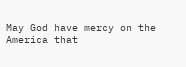May God have mercy on the America that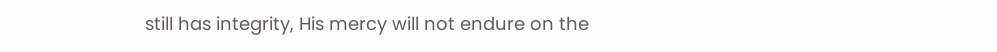still has integrity, His mercy will not endure on the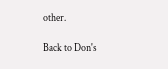other.

Back to Don's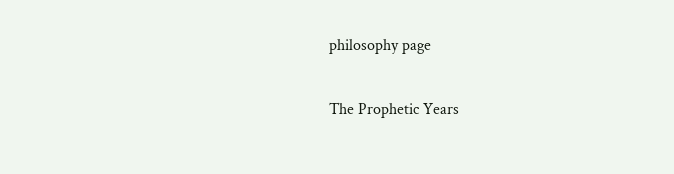philosophy page

The Prophetic Years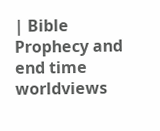| Bible Prophecy and end time worldviews